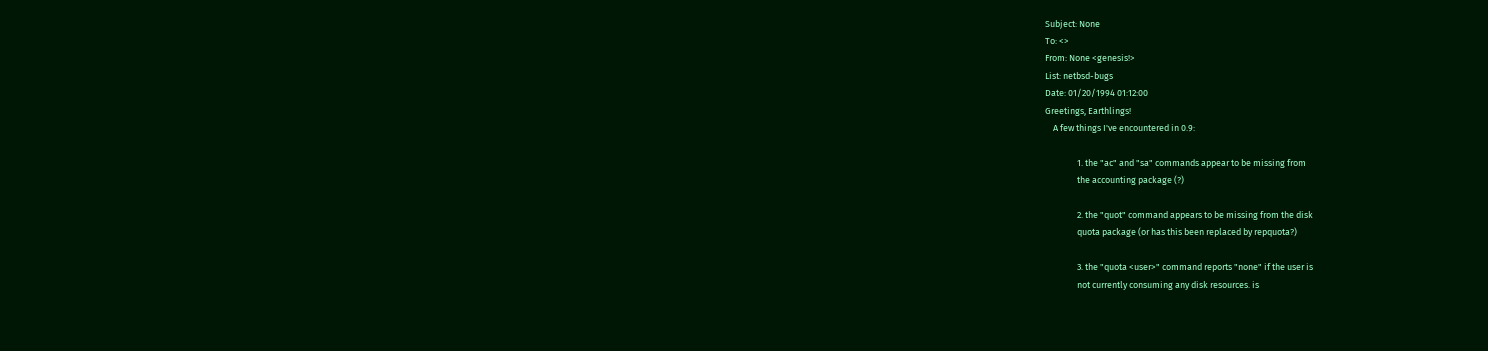Subject: None
To: <>
From: None <genesis!>
List: netbsd-bugs
Date: 01/20/1994 01:12:00
Greetings, Earthlings!
    A few things I've encountered in 0.9:

                1. the "ac" and "sa" commands appear to be missing from
                the accounting package (?)

                2. the "quot" command appears to be missing from the disk
                quota package (or has this been replaced by repquota?)

                3. the "quota <user>" command reports "none" if the user is
                not currently consuming any disk resources. is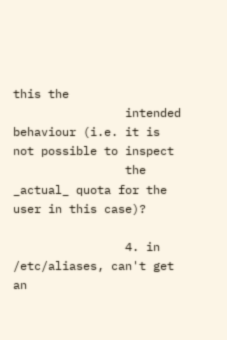this the
                intended behaviour (i.e. it is not possible to inspect
                the _actual_ quota for the user in this case)?

                4. in /etc/aliases, can't get an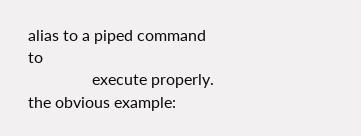alias to a piped command to
                execute properly. the obvious example: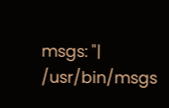msgs: "| /usr/bin/msgs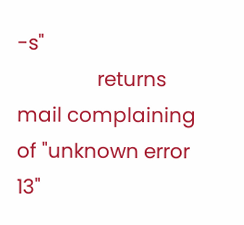-s"
                returns mail complaining of "unknown error 13"